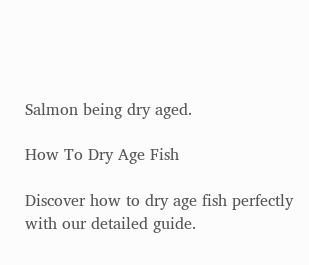Salmon being dry aged.

How To Dry Age Fish

Discover how to dry age fish perfectly with our detailed guide.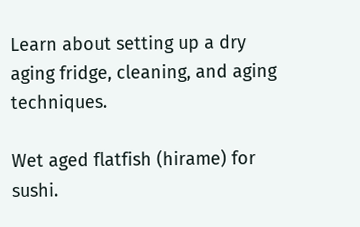Learn about setting up a dry aging fridge, cleaning, and aging techniques.

Wet aged flatfish (hirame) for sushi.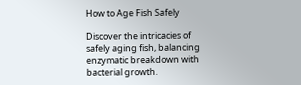How to Age Fish Safely

Discover the intricacies of safely aging fish, balancing enzymatic breakdown with bacterial growth.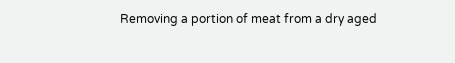Removing a portion of meat from a dry aged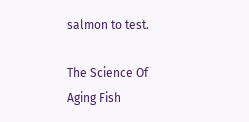salmon to test.

The Science Of Aging Fish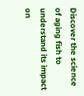Discover the science of aging fish to understand its impact on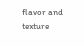flavor and texture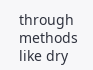through methods like dry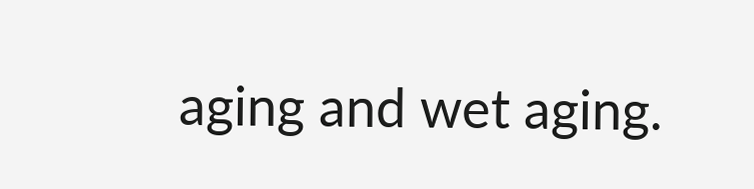aging and wet aging.